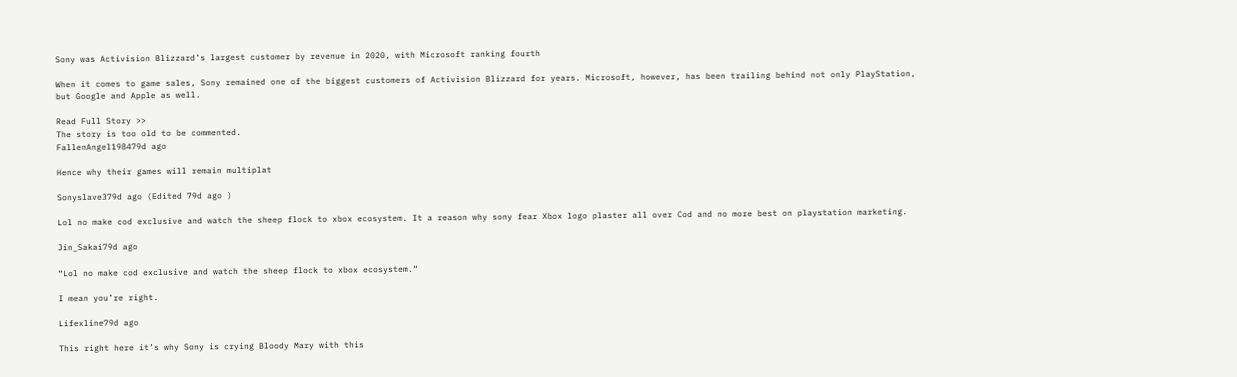Sony was Activision Blizzard’s largest customer by revenue in 2020, with Microsoft ranking fourth

When it comes to game sales, Sony remained one of the biggest customers of Activision Blizzard for years. Microsoft, however, has been trailing behind not only PlayStation, but Google and Apple as well.

Read Full Story >>
The story is too old to be commented.
FallenAngel198479d ago

Hence why their games will remain multiplat

Sonyslave379d ago (Edited 79d ago )

Lol no make cod exclusive and watch the sheep flock to xbox ecosystem. It a reason why sony fear Xbox logo plaster all over Cod and no more best on playstation marketing.

Jin_Sakai79d ago

“Lol no make cod exclusive and watch the sheep flock to xbox ecosystem.“

I mean you’re right.

Lifexline79d ago

This right here it’s why Sony is crying Bloody Mary with this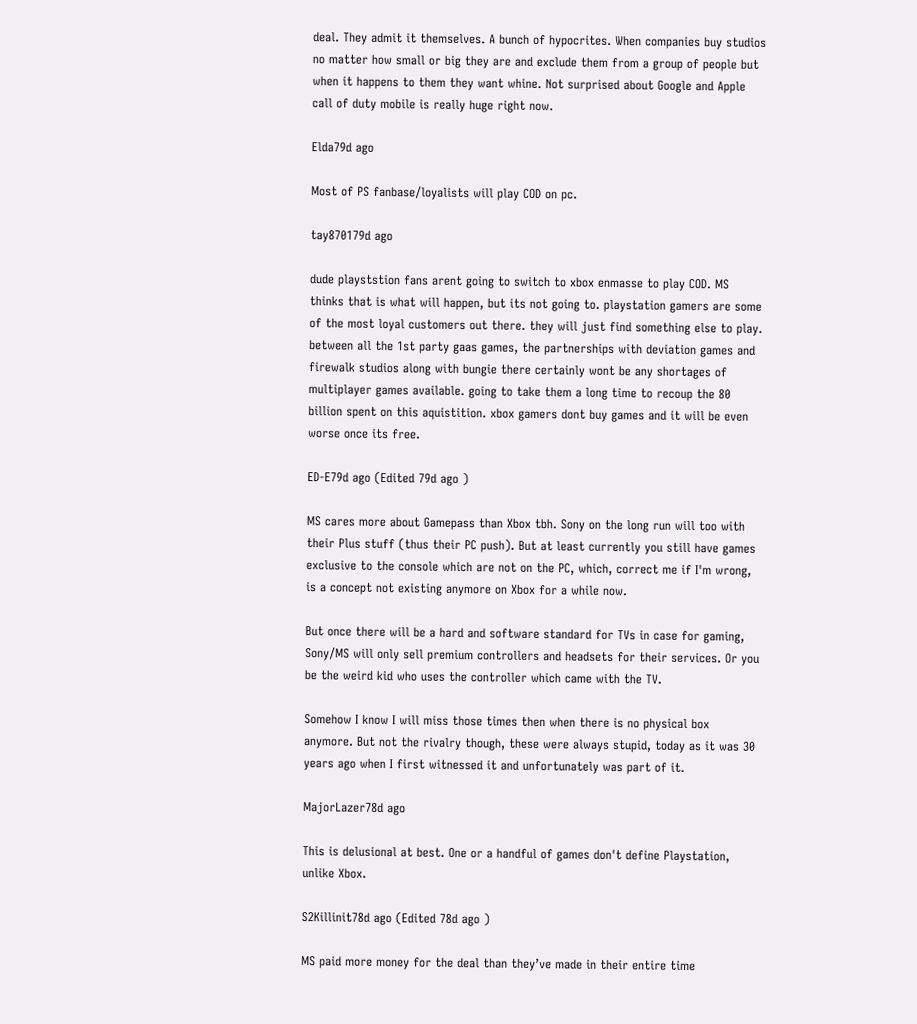deal. They admit it themselves. A bunch of hypocrites. When companies buy studios no matter how small or big they are and exclude them from a group of people but when it happens to them they want whine. Not surprised about Google and Apple call of duty mobile is really huge right now.

Elda79d ago

Most of PS fanbase/loyalists will play COD on pc.

tay870179d ago

dude playststion fans arent going to switch to xbox enmasse to play COD. MS thinks that is what will happen, but its not going to. playstation gamers are some of the most loyal customers out there. they will just find something else to play. between all the 1st party gaas games, the partnerships with deviation games and firewalk studios along with bungie there certainly wont be any shortages of multiplayer games available. going to take them a long time to recoup the 80 billion spent on this aquistition. xbox gamers dont buy games and it will be even worse once its free.

ED-E79d ago (Edited 79d ago )

MS cares more about Gamepass than Xbox tbh. Sony on the long run will too with their Plus stuff (thus their PC push). But at least currently you still have games exclusive to the console which are not on the PC, which, correct me if I'm wrong, is a concept not existing anymore on Xbox for a while now.

But once there will be a hard and software standard for TVs in case for gaming, Sony/MS will only sell premium controllers and headsets for their services. Or you be the weird kid who uses the controller which came with the TV.

Somehow I know I will miss those times then when there is no physical box anymore. But not the rivalry though, these were always stupid, today as it was 30 years ago when I first witnessed it and unfortunately was part of it.

MajorLazer78d ago

This is delusional at best. One or a handful of games don't define Playstation, unlike Xbox.

S2Killinit78d ago (Edited 78d ago )

MS paid more money for the deal than they’ve made in their entire time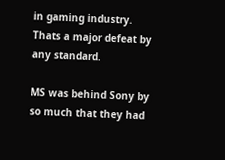in gaming industry. Thats a major defeat by any standard.

MS was behind Sony by so much that they had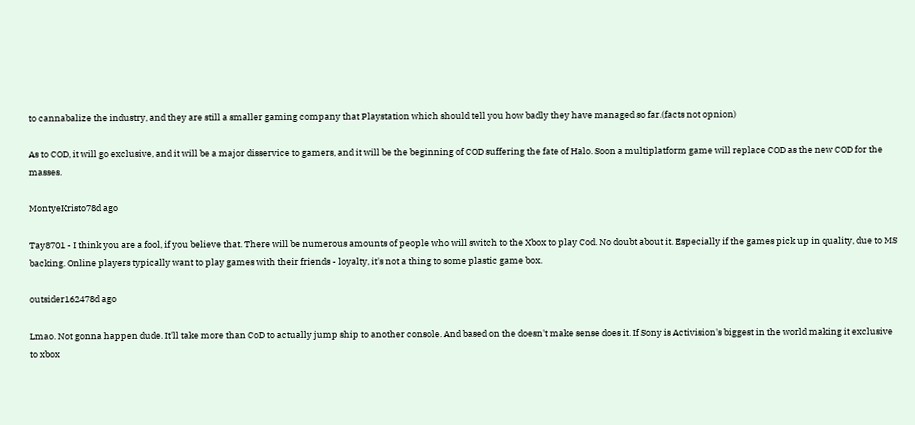to cannabalize the industry, and they are still a smaller gaming company that Playstation which should tell you how badly they have managed so far.(facts not opnion)

As to COD, it will go exclusive, and it will be a major disservice to gamers, and it will be the beginning of COD suffering the fate of Halo. Soon a multiplatform game will replace COD as the new COD for the masses.

MontyeKristo78d ago

Tay8701 - I think you are a fool, if you believe that. There will be numerous amounts of people who will switch to the Xbox to play Cod. No doubt about it. Especially if the games pick up in quality, due to MS backing. Online players typically want to play games with their friends - loyalty, it's not a thing to some plastic game box.

outsider162478d ago

Lmao. Not gonna happen dude. It'll take more than CoD to actually jump ship to another console. And based on the doesn't make sense does it. If Sony is Activision's biggest in the world making it exclusive to xbox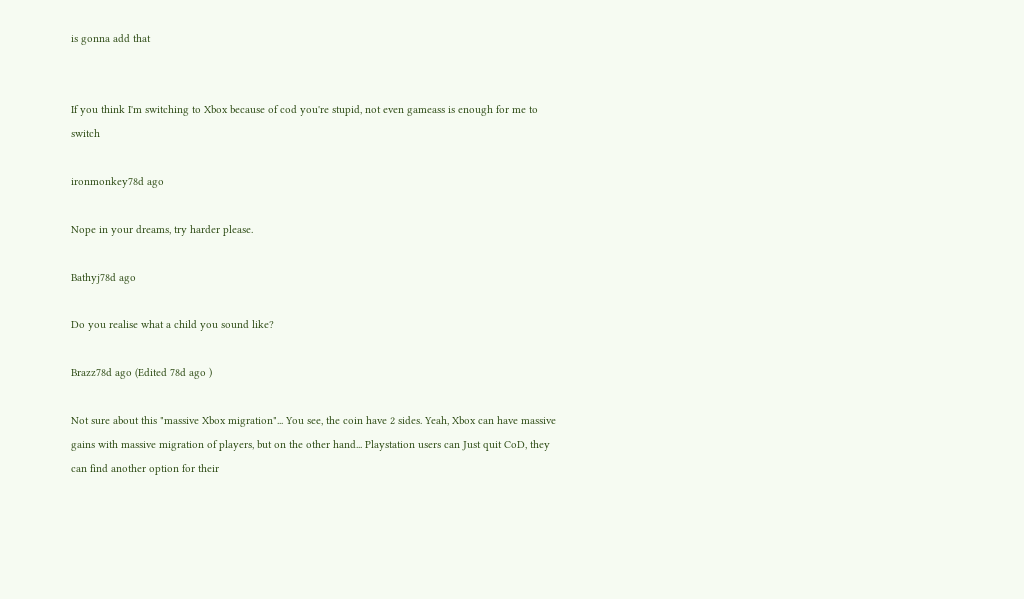is gonna add that


If you think I'm switching to Xbox because of cod you're stupid, not even gameass is enough for me to switch

ironmonkey78d ago

Nope in your dreams, try harder please.

Bathyj78d ago

Do you realise what a child you sound like?

Brazz78d ago (Edited 78d ago )

Not sure about this "massive Xbox migration"... You see, the coin have 2 sides. Yeah, Xbox can have massive gains with massive migration of players, but on the other hand... Playstation users can Just quit CoD, they can find another option for their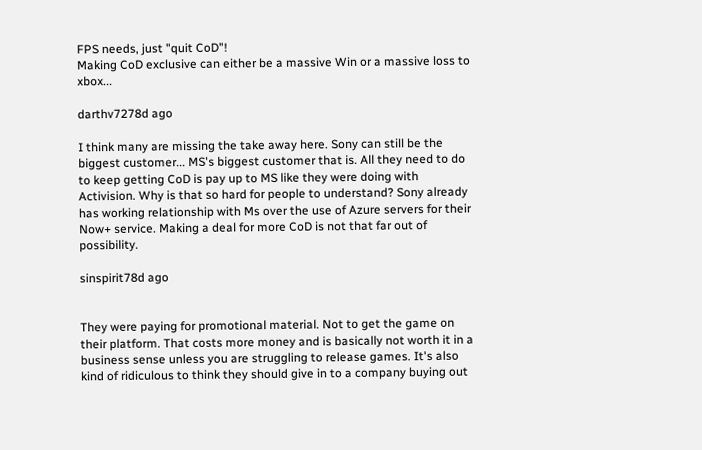FPS needs, just "quit CoD"!
Making CoD exclusive can either be a massive Win or a massive loss to xbox...

darthv7278d ago

I think many are missing the take away here. Sony can still be the biggest customer... MS's biggest customer that is. All they need to do to keep getting CoD is pay up to MS like they were doing with Activision. Why is that so hard for people to understand? Sony already has working relationship with Ms over the use of Azure servers for their Now+ service. Making a deal for more CoD is not that far out of possibility.

sinspirit78d ago


They were paying for promotional material. Not to get the game on their platform. That costs more money and is basically not worth it in a business sense unless you are struggling to release games. It's also kind of ridiculous to think they should give in to a company buying out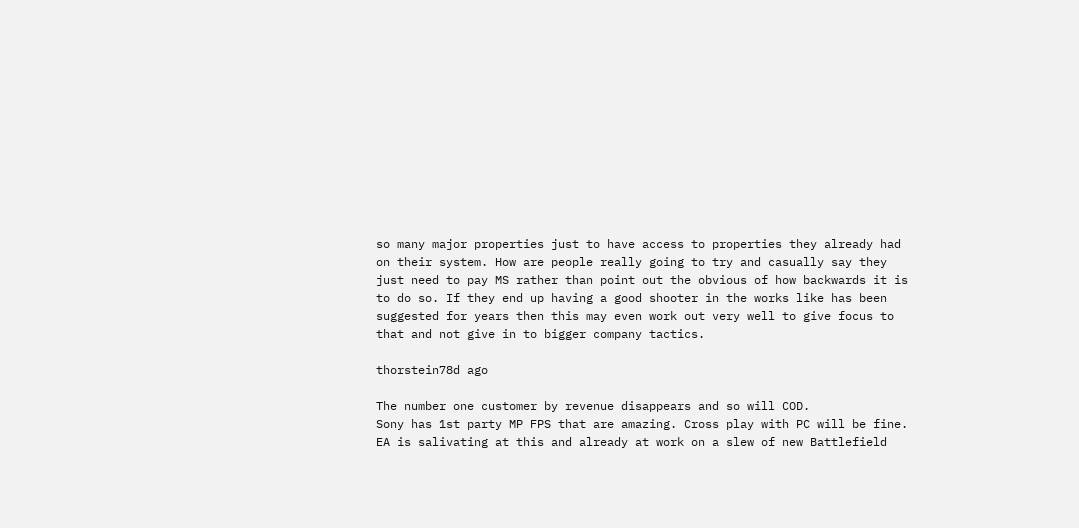so many major properties just to have access to properties they already had on their system. How are people really going to try and casually say they just need to pay MS rather than point out the obvious of how backwards it is to do so. If they end up having a good shooter in the works like has been suggested for years then this may even work out very well to give focus to that and not give in to bigger company tactics.

thorstein78d ago

The number one customer by revenue disappears and so will COD.
Sony has 1st party MP FPS that are amazing. Cross play with PC will be fine.
EA is salivating at this and already at work on a slew of new Battlefield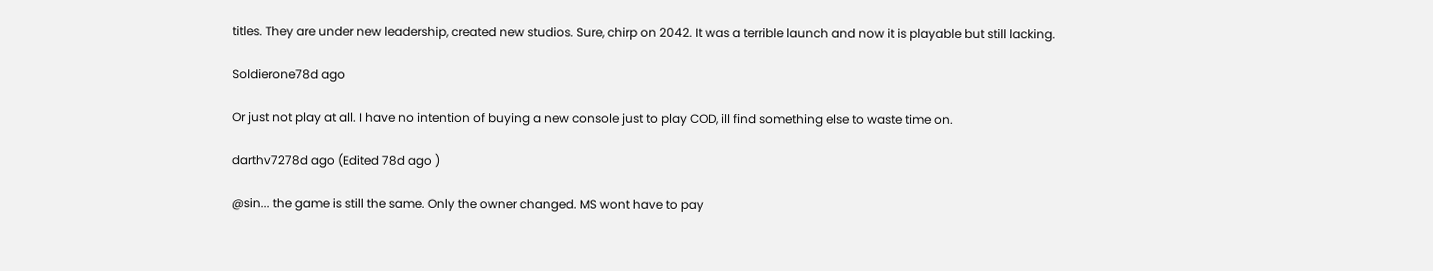titles. They are under new leadership, created new studios. Sure, chirp on 2042. It was a terrible launch and now it is playable but still lacking.

Soldierone78d ago

Or just not play at all. I have no intention of buying a new console just to play COD, ill find something else to waste time on.

darthv7278d ago (Edited 78d ago )

@sin... the game is still the same. Only the owner changed. MS wont have to pay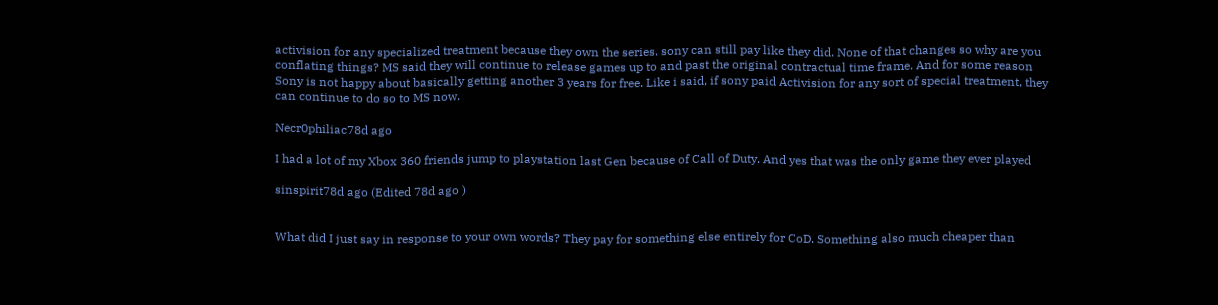activision for any specialized treatment because they own the series. sony can still pay like they did. None of that changes so why are you conflating things? MS said they will continue to release games up to and past the original contractual time frame. And for some reason Sony is not happy about basically getting another 3 years for free. Like i said, if sony paid Activision for any sort of special treatment, they can continue to do so to MS now.

Necr0philiac78d ago

I had a lot of my Xbox 360 friends jump to playstation last Gen because of Call of Duty. And yes that was the only game they ever played

sinspirit78d ago (Edited 78d ago )


What did I just say in response to your own words? They pay for something else entirely for CoD. Something also much cheaper than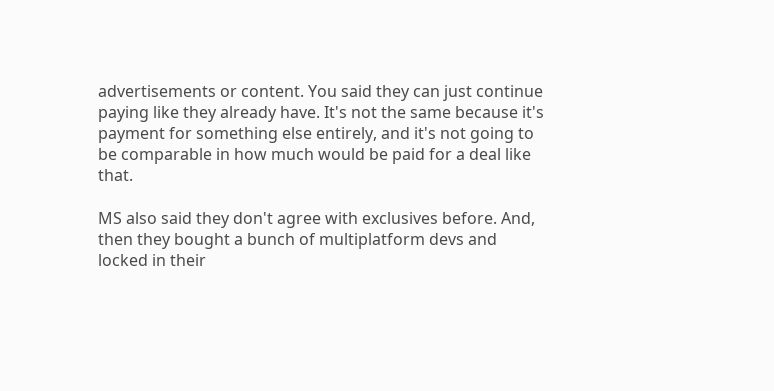advertisements or content. You said they can just continue paying like they already have. It's not the same because it's payment for something else entirely, and it's not going to be comparable in how much would be paid for a deal like that.

MS also said they don't agree with exclusives before. And, then they bought a bunch of multiplatform devs and locked in their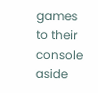games to their console aside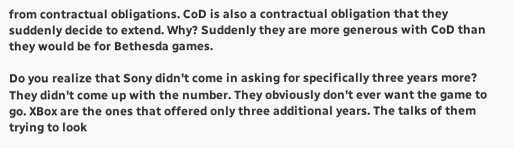from contractual obligations. CoD is also a contractual obligation that they suddenly decide to extend. Why? Suddenly they are more generous with CoD than they would be for Bethesda games.

Do you realize that Sony didn't come in asking for specifically three years more? They didn't come up with the number. They obviously don't ever want the game to go. XBox are the ones that offered only three additional years. The talks of them trying to look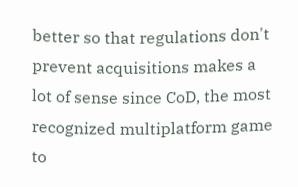better so that regulations don't prevent acquisitions makes a lot of sense since CoD, the most recognized multiplatform game to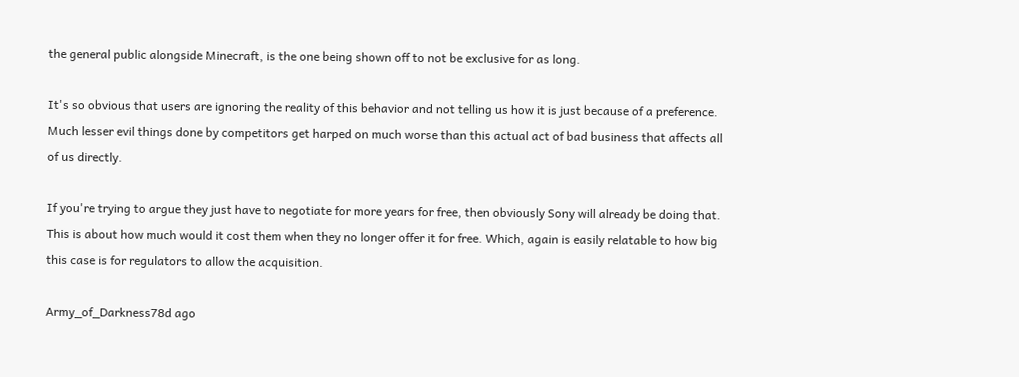the general public alongside Minecraft, is the one being shown off to not be exclusive for as long.

It's so obvious that users are ignoring the reality of this behavior and not telling us how it is just because of a preference. Much lesser evil things done by competitors get harped on much worse than this actual act of bad business that affects all of us directly.

If you're trying to argue they just have to negotiate for more years for free, then obviously Sony will already be doing that. This is about how much would it cost them when they no longer offer it for free. Which, again is easily relatable to how big this case is for regulators to allow the acquisition.

Army_of_Darkness78d ago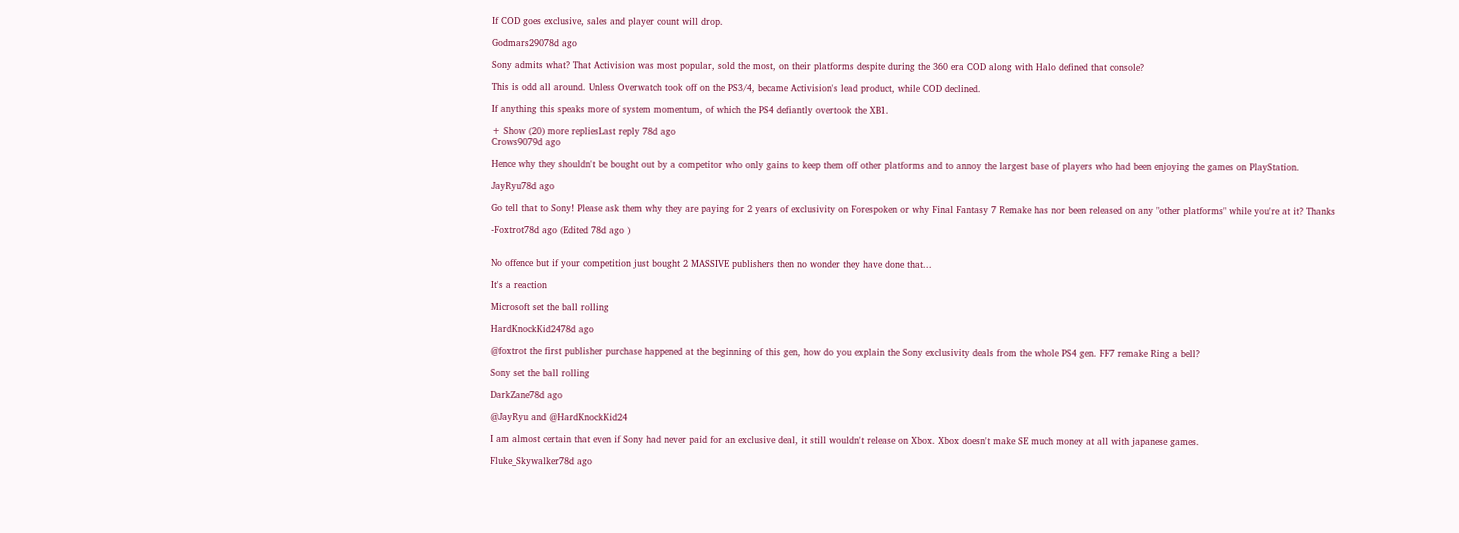If COD goes exclusive, sales and player count will drop.

Godmars29078d ago

Sony admits what? That Activision was most popular, sold the most, on their platforms despite during the 360 era COD along with Halo defined that console?

This is odd all around. Unless Overwatch took off on the PS3/4, became Activision's lead product, while COD declined.

If anything this speaks more of system momentum, of which the PS4 defiantly overtook the XB1.

+ Show (20) more repliesLast reply 78d ago
Crows9079d ago

Hence why they shouldn't be bought out by a competitor who only gains to keep them off other platforms and to annoy the largest base of players who had been enjoying the games on PlayStation.

JayRyu78d ago

Go tell that to Sony! Please ask them why they are paying for 2 years of exclusivity on Forespoken or why Final Fantasy 7 Remake has nor been released on any "other platforms" while you're at it? Thanks

-Foxtrot78d ago (Edited 78d ago )


No offence but if your competition just bought 2 MASSIVE publishers then no wonder they have done that...

It's a reaction

Microsoft set the ball rolling

HardKnockKid2478d ago

@foxtrot the first publisher purchase happened at the beginning of this gen, how do you explain the Sony exclusivity deals from the whole PS4 gen. FF7 remake Ring a bell?

Sony set the ball rolling

DarkZane78d ago

@JayRyu and @HardKnockKid24

I am almost certain that even if Sony had never paid for an exclusive deal, it still wouldn't release on Xbox. Xbox doesn't make SE much money at all with japanese games.

Fluke_Skywalker78d ago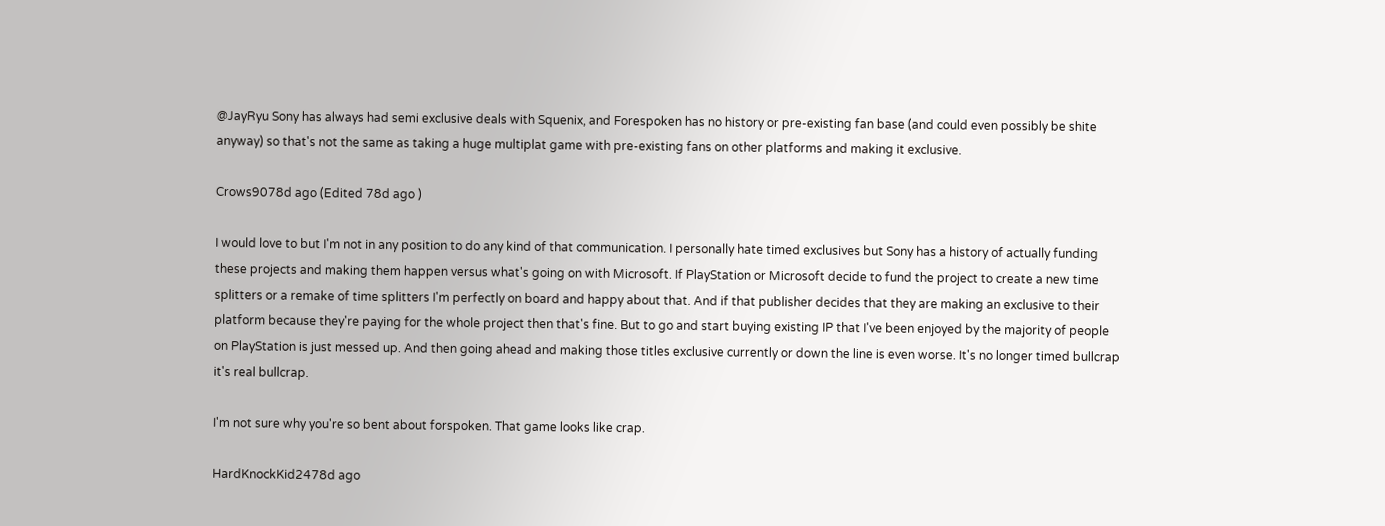@JayRyu Sony has always had semi exclusive deals with Squenix, and Forespoken has no history or pre-existing fan base (and could even possibly be shite anyway) so that's not the same as taking a huge multiplat game with pre-existing fans on other platforms and making it exclusive.

Crows9078d ago (Edited 78d ago )

I would love to but I'm not in any position to do any kind of that communication. I personally hate timed exclusives but Sony has a history of actually funding these projects and making them happen versus what's going on with Microsoft. If PlayStation or Microsoft decide to fund the project to create a new time splitters or a remake of time splitters I'm perfectly on board and happy about that. And if that publisher decides that they are making an exclusive to their platform because they're paying for the whole project then that's fine. But to go and start buying existing IP that I've been enjoyed by the majority of people on PlayStation is just messed up. And then going ahead and making those titles exclusive currently or down the line is even worse. It's no longer timed bullcrap it's real bullcrap.

I'm not sure why you're so bent about forspoken. That game looks like crap.

HardKnockKid2478d ago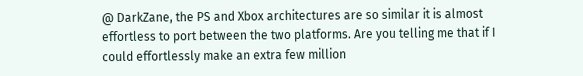@ DarkZane, the PS and Xbox architectures are so similar it is almost effortless to port between the two platforms. Are you telling me that if I could effortlessly make an extra few million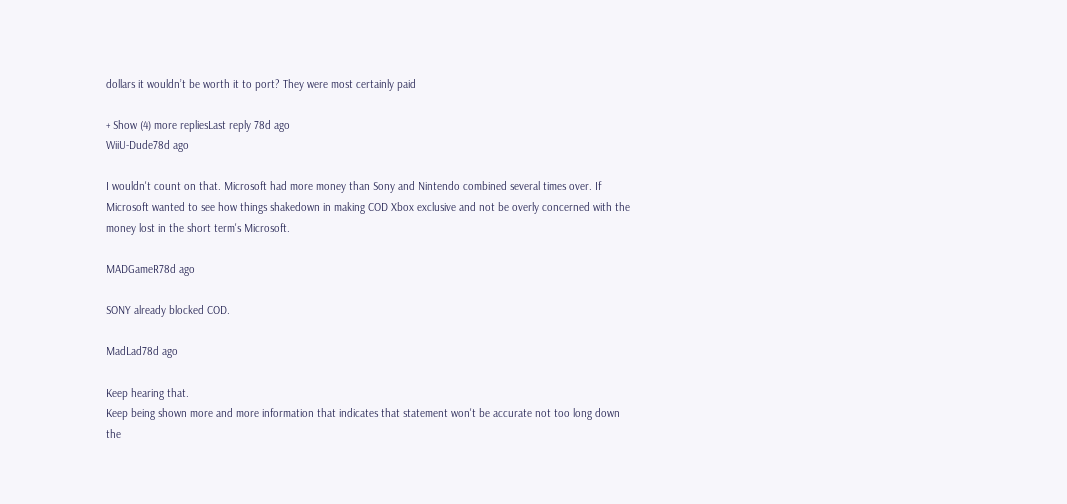dollars it wouldn’t be worth it to port? They were most certainly paid

+ Show (4) more repliesLast reply 78d ago
WiiU-Dude78d ago

I wouldn't count on that. Microsoft had more money than Sony and Nintendo combined several times over. If Microsoft wanted to see how things shakedown in making COD Xbox exclusive and not be overly concerned with the money lost in the short term's Microsoft.

MADGameR78d ago

SONY already blocked COD.

MadLad78d ago

Keep hearing that.
Keep being shown more and more information that indicates that statement won't be accurate not too long down the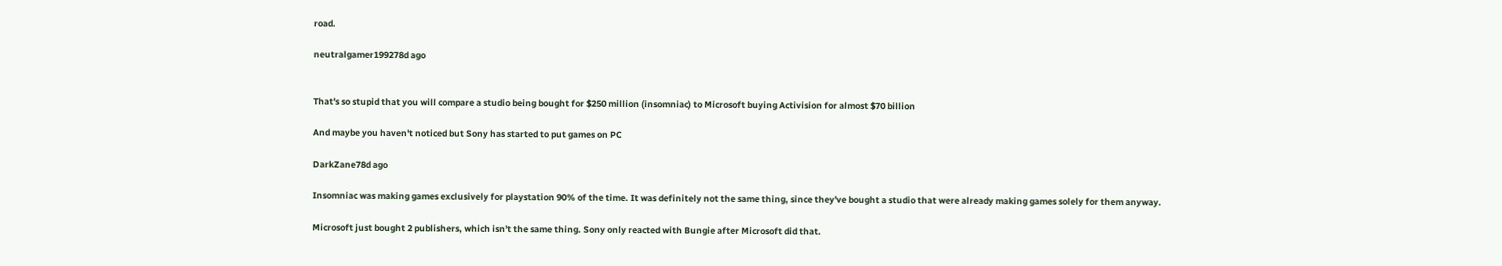road.

neutralgamer199278d ago


That's so stupid that you will compare a studio being bought for $250 million (insomniac) to Microsoft buying Activision for almost $70 billion

And maybe you haven't noticed but Sony has started to put games on PC

DarkZane78d ago

Insomniac was making games exclusively for playstation 90% of the time. It was definitely not the same thing, since they've bought a studio that were already making games solely for them anyway.

Microsoft just bought 2 publishers, which isn't the same thing. Sony only reacted with Bungie after Microsoft did that.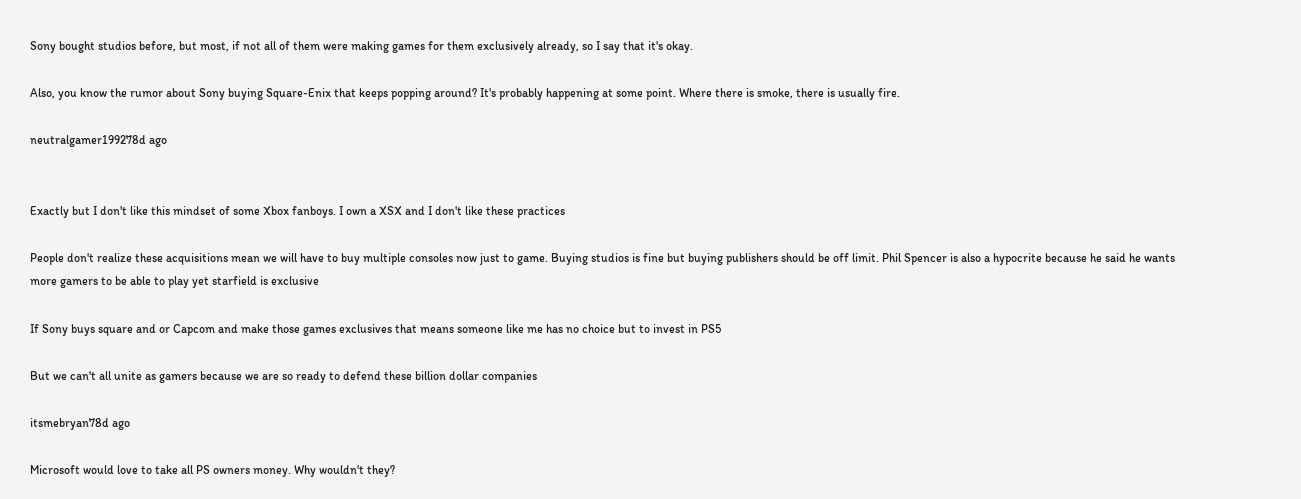Sony bought studios before, but most, if not all of them were making games for them exclusively already, so I say that it's okay.

Also, you know the rumor about Sony buying Square-Enix that keeps popping around? It's probably happening at some point. Where there is smoke, there is usually fire.

neutralgamer199278d ago


Exactly but I don't like this mindset of some Xbox fanboys. I own a XSX and I don't like these practices

People don't realize these acquisitions mean we will have to buy multiple consoles now just to game. Buying studios is fine but buying publishers should be off limit. Phil Spencer is also a hypocrite because he said he wants more gamers to be able to play yet starfield is exclusive

If Sony buys square and or Capcom and make those games exclusives that means someone like me has no choice but to invest in PS5

But we can't all unite as gamers because we are so ready to defend these billion dollar companies

itsmebryan78d ago

Microsoft would love to take all PS owners money. Why wouldn't they?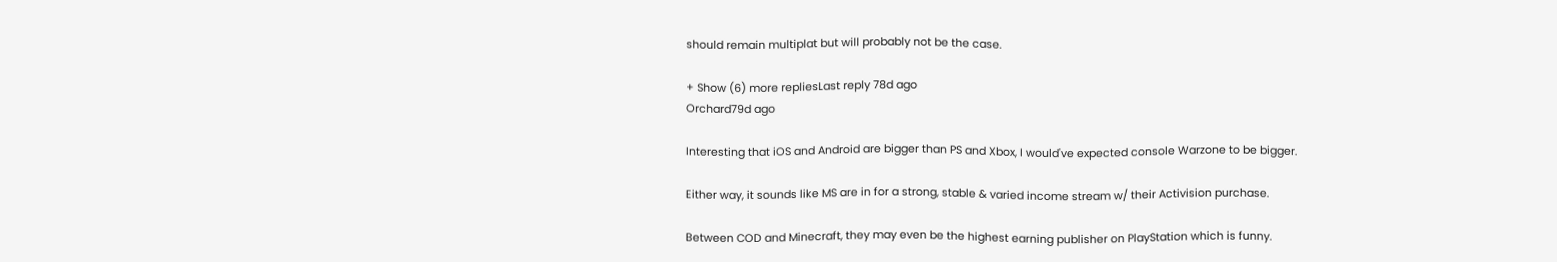should remain multiplat but will probably not be the case.

+ Show (6) more repliesLast reply 78d ago
Orchard79d ago

Interesting that iOS and Android are bigger than PS and Xbox, I would've expected console Warzone to be bigger.

Either way, it sounds like MS are in for a strong, stable & varied income stream w/ their Activision purchase.

Between COD and Minecraft, they may even be the highest earning publisher on PlayStation which is funny.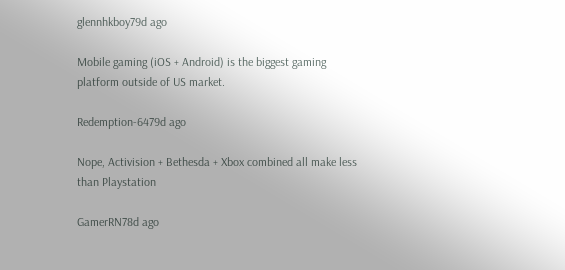glennhkboy79d ago

Mobile gaming (iOS + Android) is the biggest gaming platform outside of US market.

Redemption-6479d ago

Nope, Activision + Bethesda + Xbox combined all make less than Playstation

GamerRN78d ago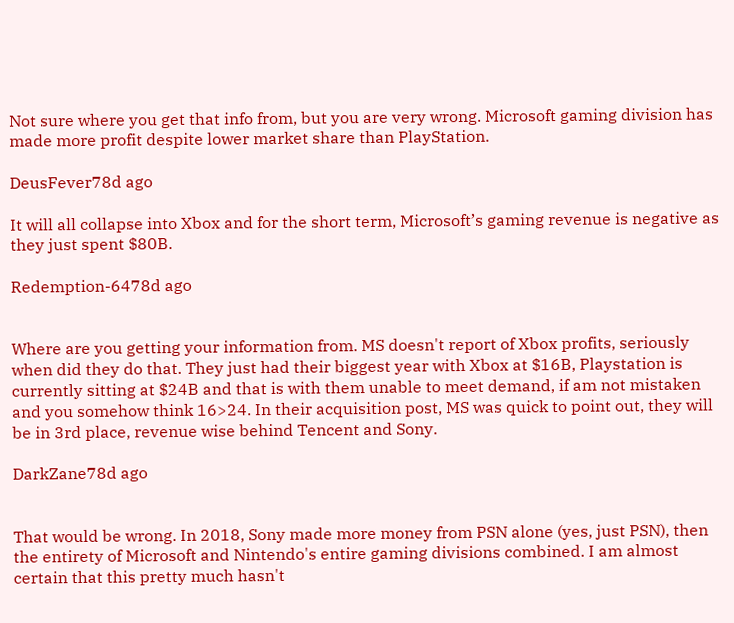Not sure where you get that info from, but you are very wrong. Microsoft gaming division has made more profit despite lower market share than PlayStation.

DeusFever78d ago

It will all collapse into Xbox and for the short term, Microsoft’s gaming revenue is negative as they just spent $80B.

Redemption-6478d ago


Where are you getting your information from. MS doesn't report of Xbox profits, seriously when did they do that. They just had their biggest year with Xbox at $16B, Playstation is currently sitting at $24B and that is with them unable to meet demand, if am not mistaken and you somehow think 16>24. In their acquisition post, MS was quick to point out, they will be in 3rd place, revenue wise behind Tencent and Sony.

DarkZane78d ago


That would be wrong. In 2018, Sony made more money from PSN alone (yes, just PSN), then the entirety of Microsoft and Nintendo's entire gaming divisions combined. I am almost certain that this pretty much hasn't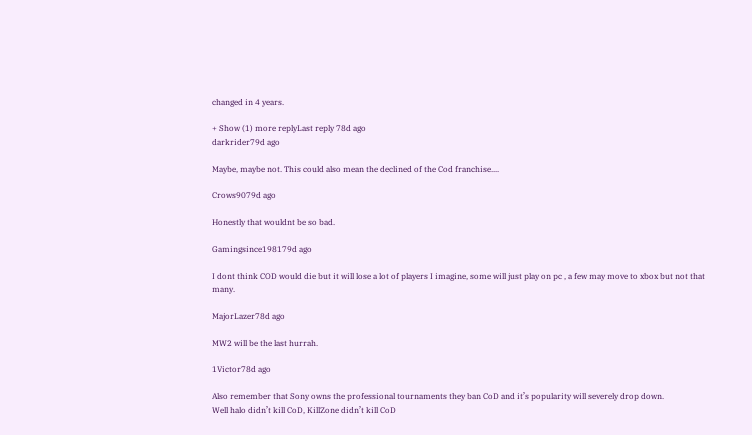changed in 4 years.

+ Show (1) more replyLast reply 78d ago
darkrider79d ago

Maybe, maybe not. This could also mean the declined of the Cod franchise....

Crows9079d ago

Honestly that wouldnt be so bad.

Gamingsince198179d ago

I dont think COD would die but it will lose a lot of players I imagine, some will just play on pc , a few may move to xbox but not that many.

MajorLazer78d ago

MW2 will be the last hurrah.

1Victor78d ago

Also remember that Sony owns the professional tournaments they ban CoD and it’s popularity will severely drop down.
Well halo didn’t kill CoD, KillZone didn’t kill CoD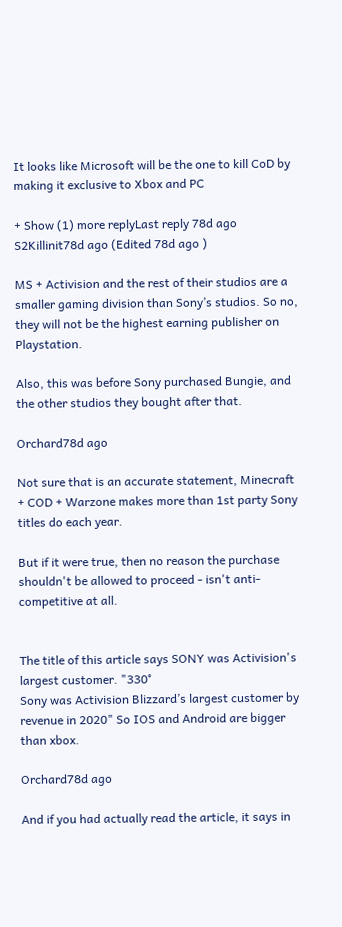It looks like Microsoft will be the one to kill CoD by making it exclusive to Xbox and PC

+ Show (1) more replyLast reply 78d ago
S2Killinit78d ago (Edited 78d ago )

MS + Activision and the rest of their studios are a smaller gaming division than Sony’s studios. So no, they will not be the highest earning publisher on Playstation.

Also, this was before Sony purchased Bungie, and the other studios they bought after that.

Orchard78d ago

Not sure that is an accurate statement, Minecraft + COD + Warzone makes more than 1st party Sony titles do each year.

But if it were true, then no reason the purchase shouldn't be allowed to proceed - isn't anti-competitive at all.


The title of this article says SONY was Activision's largest customer. "330°
Sony was Activision Blizzard’s largest customer by revenue in 2020" So IOS and Android are bigger than xbox.

Orchard78d ago

And if you had actually read the article, it says in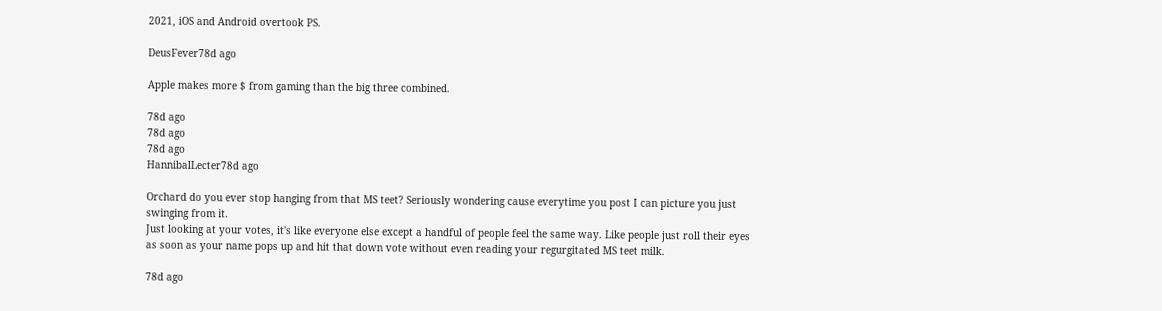2021, iOS and Android overtook PS.

DeusFever78d ago

Apple makes more $ from gaming than the big three combined.

78d ago
78d ago
78d ago
HannibalLecter78d ago

Orchard do you ever stop hanging from that MS teet? Seriously wondering cause everytime you post I can picture you just swinging from it.
Just looking at your votes, it's like everyone else except a handful of people feel the same way. Like people just roll their eyes as soon as your name pops up and hit that down vote without even reading your regurgitated MS teet milk.

78d ago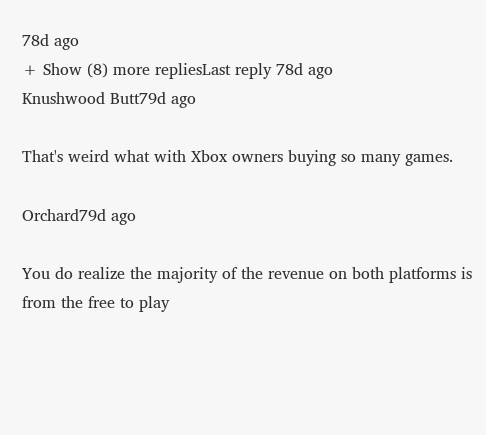78d ago
+ Show (8) more repliesLast reply 78d ago
Knushwood Butt79d ago

That's weird what with Xbox owners buying so many games.

Orchard79d ago

You do realize the majority of the revenue on both platforms is from the free to play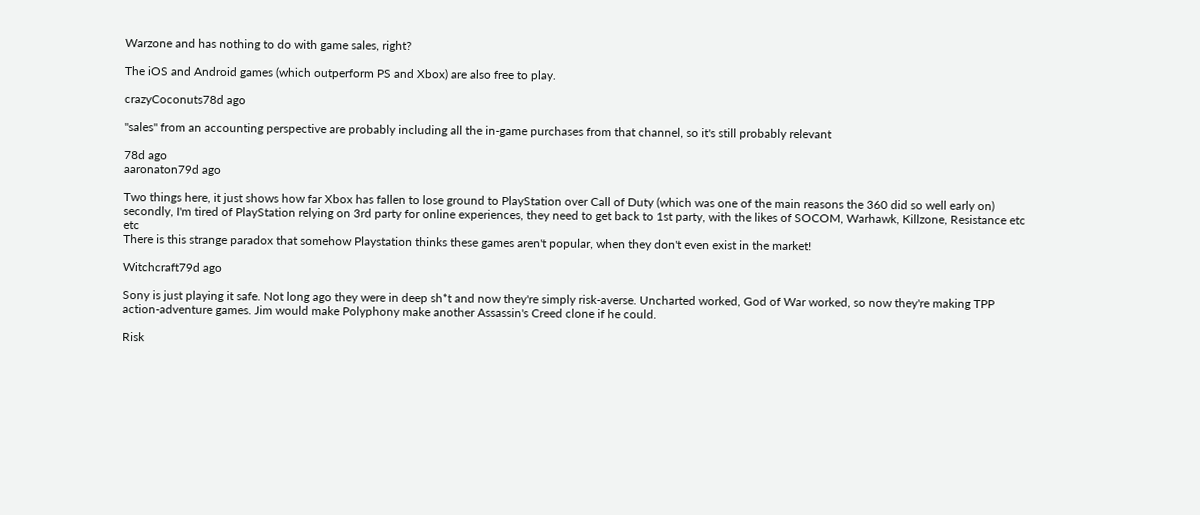Warzone and has nothing to do with game sales, right?

The iOS and Android games (which outperform PS and Xbox) are also free to play.

crazyCoconuts78d ago

"sales" from an accounting perspective are probably including all the in-game purchases from that channel, so it's still probably relevant

78d ago
aaronaton79d ago

Two things here, it just shows how far Xbox has fallen to lose ground to PlayStation over Call of Duty (which was one of the main reasons the 360 did so well early on)
secondly, I'm tired of PlayStation relying on 3rd party for online experiences, they need to get back to 1st party, with the likes of SOCOM, Warhawk, Killzone, Resistance etc etc
There is this strange paradox that somehow Playstation thinks these games aren't popular, when they don't even exist in the market!

Witchcraft79d ago

Sony is just playing it safe. Not long ago they were in deep sh*t and now they're simply risk-averse. Uncharted worked, God of War worked, so now they're making TPP action-adventure games. Jim would make Polyphony make another Assassin's Creed clone if he could.

Risk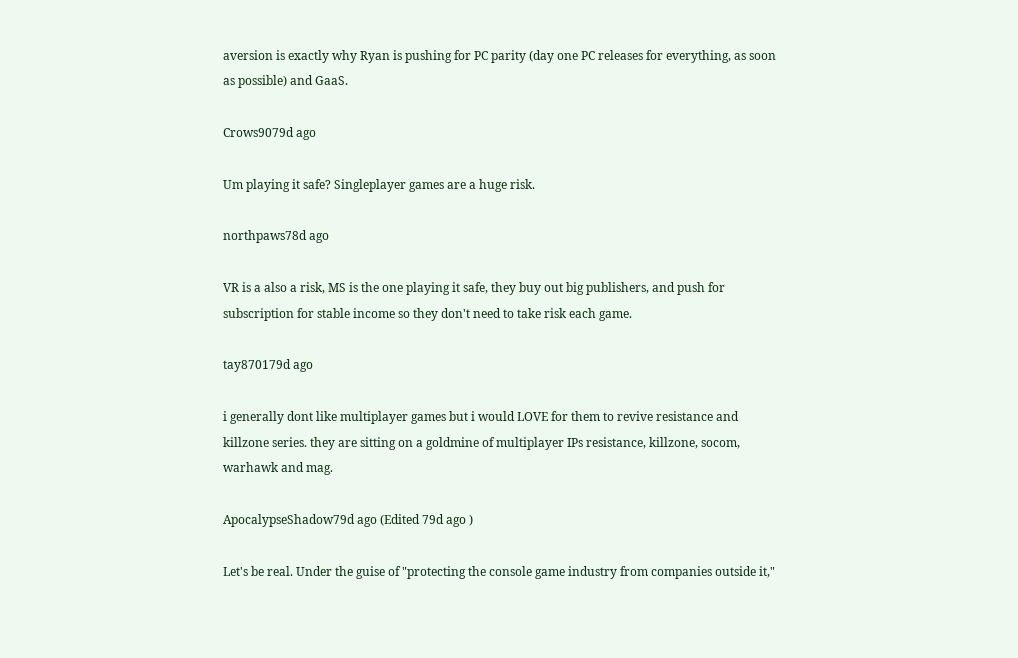aversion is exactly why Ryan is pushing for PC parity (day one PC releases for everything, as soon as possible) and GaaS.

Crows9079d ago

Um playing it safe? Singleplayer games are a huge risk.

northpaws78d ago

VR is a also a risk, MS is the one playing it safe, they buy out big publishers, and push for subscription for stable income so they don't need to take risk each game.

tay870179d ago

i generally dont like multiplayer games but i would LOVE for them to revive resistance and killzone series. they are sitting on a goldmine of multiplayer IPs resistance, killzone, socom, warhawk and mag.

ApocalypseShadow79d ago (Edited 79d ago )

Let's be real. Under the guise of "protecting the console game industry from companies outside it,"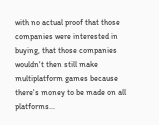with no actual proof that those companies were interested in buying, that those companies wouldn't then still make multiplatform games because there's money to be made on all platforms...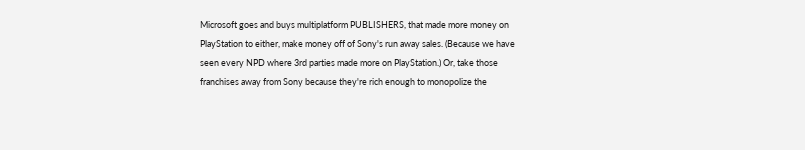Microsoft goes and buys multiplatform PUBLISHERS, that made more money on PlayStation to either, make money off of Sony's run away sales. (Because we have seen every NPD where 3rd parties made more on PlayStation.) Or, take those franchises away from Sony because they're rich enough to monopolize the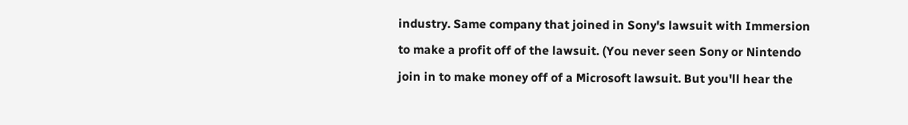industry. Same company that joined in Sony's lawsuit with Immersion to make a profit off of the lawsuit. (You never seen Sony or Nintendo join in to make money off of a Microsoft lawsuit. But you'll hear the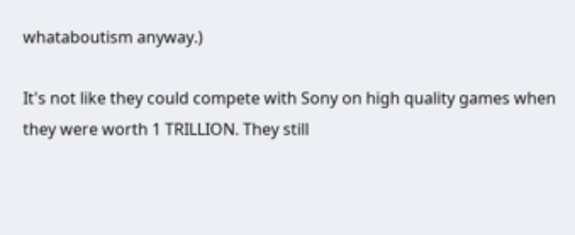whataboutism anyway.)

It's not like they could compete with Sony on high quality games when they were worth 1 TRILLION. They still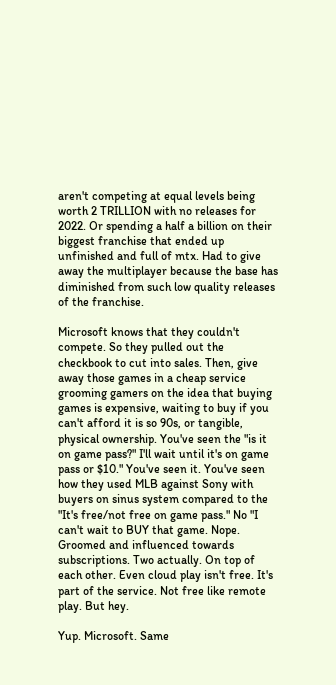aren't competing at equal levels being worth 2 TRILLION with no releases for 2022. Or spending a half a billion on their biggest franchise that ended up unfinished and full of mtx. Had to give away the multiplayer because the base has diminished from such low quality releases of the franchise.

Microsoft knows that they couldn't compete. So they pulled out the checkbook to cut into sales. Then, give away those games in a cheap service grooming gamers on the idea that buying games is expensive, waiting to buy if you can't afford it is so 90s, or tangible, physical ownership. You've seen the "is it on game pass?" I'll wait until it's on game pass or $10." You've seen it. You've seen how they used MLB against Sony with buyers on sinus system compared to the "It's free/not free on game pass." No "I can't wait to BUY that game. Nope. Groomed and influenced towards subscriptions. Two actually. On top of each other. Even cloud play isn't free. It's part of the service. Not free like remote play. But hey.

Yup. Microsoft. Same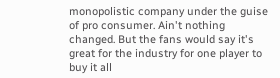monopolistic company under the guise of pro consumer. Ain't nothing changed. But the fans would say it's great for the industry for one player to buy it all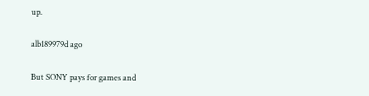up.

alb189979d ago

But SONY pays for games and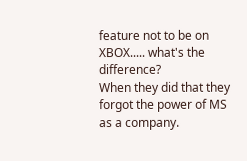feature not to be on XBOX..... what's the difference?
When they did that they forgot the power of MS as a company.